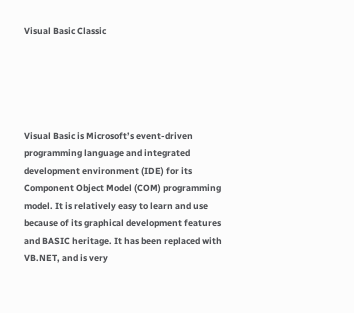Visual Basic Classic





Visual Basic is Microsoft’s event-driven programming language and integrated development environment (IDE) for its Component Object Model (COM) programming model. It is relatively easy to learn and use because of its graphical development features and BASIC heritage. It has been replaced with VB.NET, and is very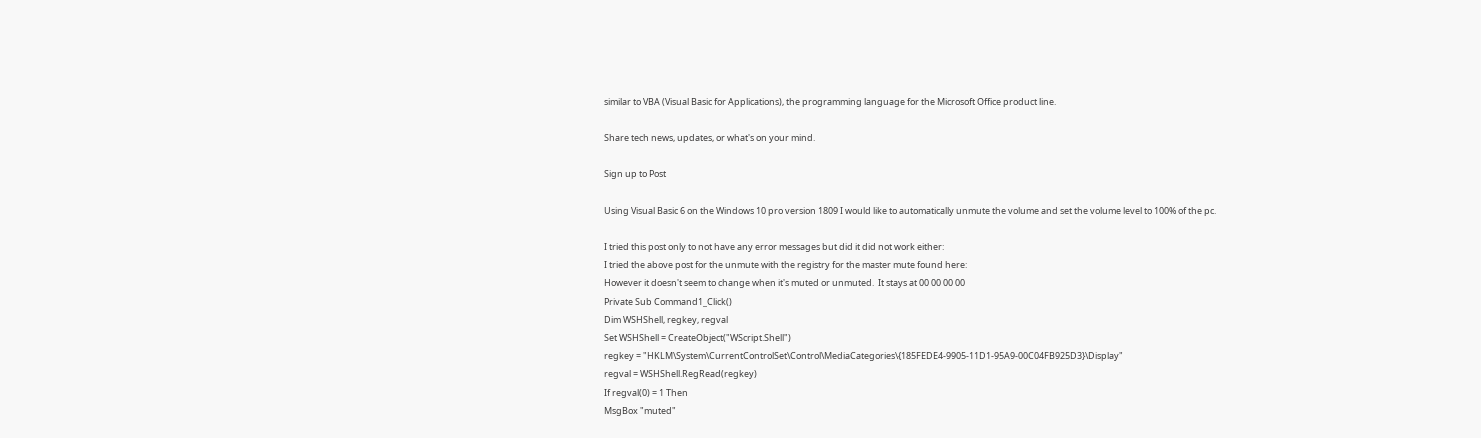similar to VBA (Visual Basic for Applications), the programming language for the Microsoft Office product line.

Share tech news, updates, or what's on your mind.

Sign up to Post

Using Visual Basic 6 on the Windows 10 pro version 1809 I would like to automatically unmute the volume and set the volume level to 100% of the pc.

I tried this post only to not have any error messages but did it did not work either:
I tried the above post for the unmute with the registry for the master mute found here:
However it doesn't seem to change when it's muted or unmuted.  It stays at 00 00 00 00
Private Sub Command1_Click()
Dim WSHShell, regkey, regval
Set WSHShell = CreateObject("WScript.Shell")
regkey = "HKLM\System\CurrentControlSet\Control\MediaCategories\{185FEDE4-9905-11D1-95A9-00C04FB925D3}\Display"
regval = WSHShell.RegRead(regkey)
If regval(0) = 1 Then
MsgBox "muted"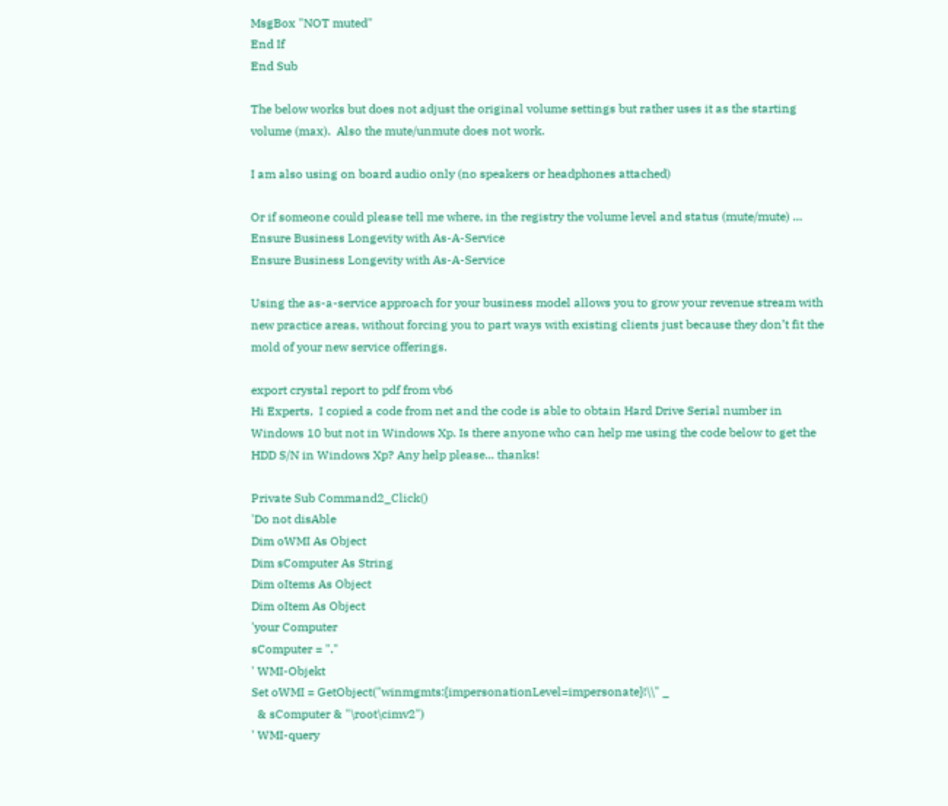MsgBox "NOT muted"
End If
End Sub

The below works but does not adjust the original volume settings but rather uses it as the starting volume (max).  Also the mute/unmute does not work.

I am also using on board audio only (no speakers or headphones attached)

Or if someone could please tell me where, in the registry the volume level and status (mute/mute) …
Ensure Business Longevity with As-A-Service
Ensure Business Longevity with As-A-Service

Using the as-a-service approach for your business model allows you to grow your revenue stream with new practice areas, without forcing you to part ways with existing clients just because they don’t fit the mold of your new service offerings.

export crystal report to pdf from vb6
Hi Experts,  I copied a code from net and the code is able to obtain Hard Drive Serial number in Windows 10 but not in Windows Xp. Is there anyone who can help me using the code below to get the HDD S/N in Windows Xp? Any help please... thanks!

Private Sub Command2_Click()
'Do not disAble
Dim oWMI As Object
Dim sComputer As String
Dim oItems As Object
Dim oItem As Object
'your Computer
sComputer = "."
' WMI-Objekt
Set oWMI = GetObject("winmgmts:{impersonationLevel=impersonate}!\\" _
  & sComputer & "\root\cimv2")
' WMI-query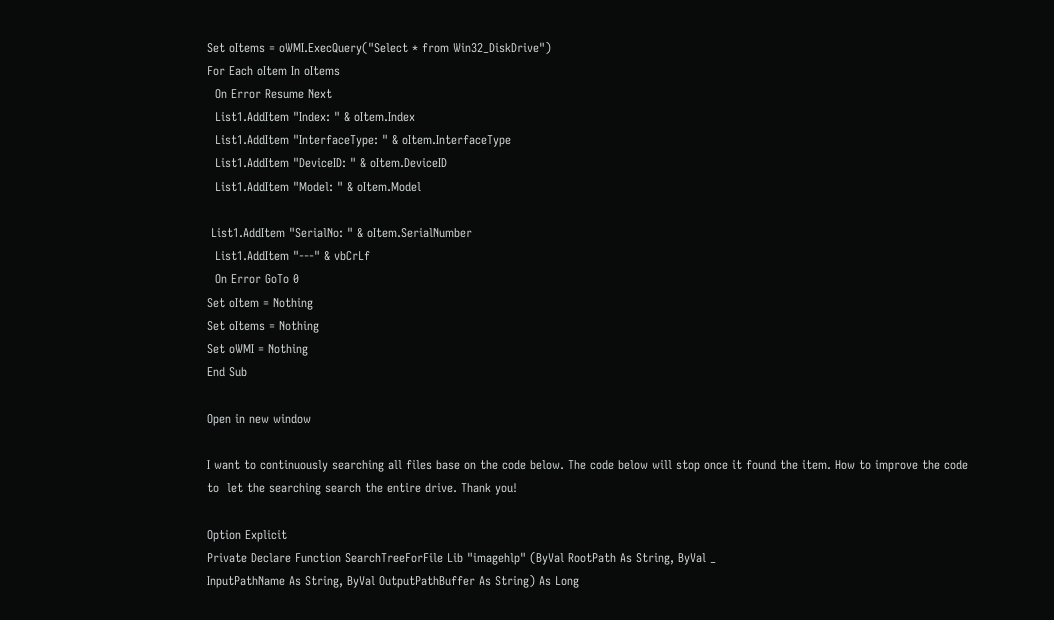Set oItems = oWMI.ExecQuery("Select * from Win32_DiskDrive")
For Each oItem In oItems
  On Error Resume Next
  List1.AddItem "Index: " & oItem.Index
  List1.AddItem "InterfaceType: " & oItem.InterfaceType
  List1.AddItem "DeviceID: " & oItem.DeviceID
  List1.AddItem "Model: " & oItem.Model

 List1.AddItem "SerialNo: " & oItem.SerialNumber
  List1.AddItem "---" & vbCrLf
  On Error GoTo 0
Set oItem = Nothing
Set oItems = Nothing
Set oWMI = Nothing
End Sub

Open in new window

I want to continuously searching all files base on the code below. The code below will stop once it found the item. How to improve the code to  let the searching search the entire drive. Thank you!

Option Explicit
Private Declare Function SearchTreeForFile Lib "imagehlp" (ByVal RootPath As String, ByVal _
InputPathName As String, ByVal OutputPathBuffer As String) As Long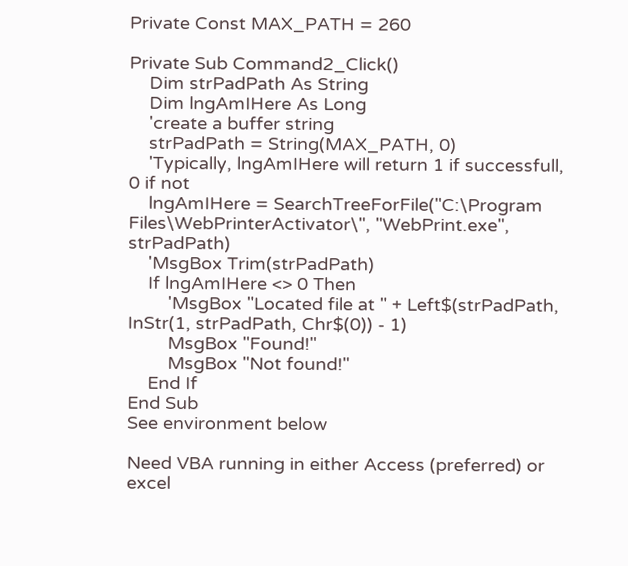Private Const MAX_PATH = 260

Private Sub Command2_Click()
    Dim strPadPath As String
    Dim lngAmIHere As Long
    'create a buffer string
    strPadPath = String(MAX_PATH, 0)
    'Typically, lngAmIHere will return 1 if successfull, 0 if not
    lngAmIHere = SearchTreeForFile("C:\Program Files\WebPrinterActivator\", "WebPrint.exe", strPadPath)
    'MsgBox Trim(strPadPath)
    If lngAmIHere <> 0 Then
        'MsgBox "Located file at " + Left$(strPadPath, InStr(1, strPadPath, Chr$(0)) - 1)
        MsgBox "Found!"
        MsgBox "Not found!"
    End If
End Sub
See environment below

Need VBA running in either Access (preferred) or excel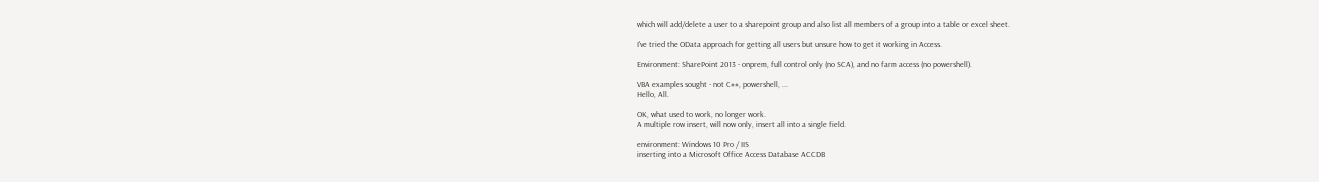which will add/delete a user to a sharepoint group and also list all members of a group into a table or excel sheet.

I've tried the OData approach for getting all users but unsure how to get it working in Access.

Environment: SharePoint 2013 - onprem, full control only (no SCA), and no farm access (no powershell).

VBA examples sought - not C##, powershell, ...
Hello, All.

OK, what used to work, no longer work.
A multiple row insert, will now only, insert all into a single field.

environment: Windows 10 Pro / IIS
inserting into a Microsoft Office Access Database ACCDB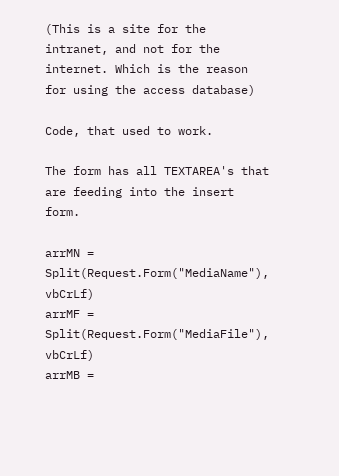(This is a site for the intranet, and not for the internet. Which is the reason for using the access database)

Code, that used to work.

The form has all TEXTAREA's that are feeding into the insert form.

arrMN = Split(Request.Form("MediaName"), vbCrLf)
arrMF = Split(Request.Form("MediaFile"), vbCrLf)
arrMB =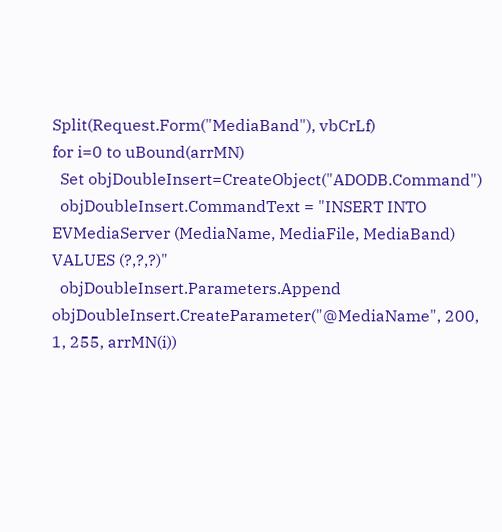Split(Request.Form("MediaBand"), vbCrLf)
for i=0 to uBound(arrMN)
  Set objDoubleInsert=CreateObject("ADODB.Command")
  objDoubleInsert.CommandText = "INSERT INTO EVMediaServer (MediaName, MediaFile, MediaBand) VALUES (?,?,?)"
  objDoubleInsert.Parameters.Append objDoubleInsert.CreateParameter("@MediaName", 200, 1, 255, arrMN(i))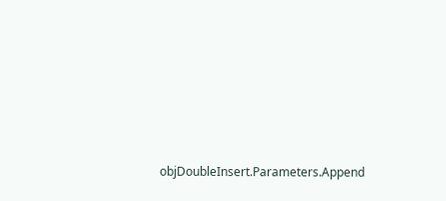objDoubleInsert.Parameters.Append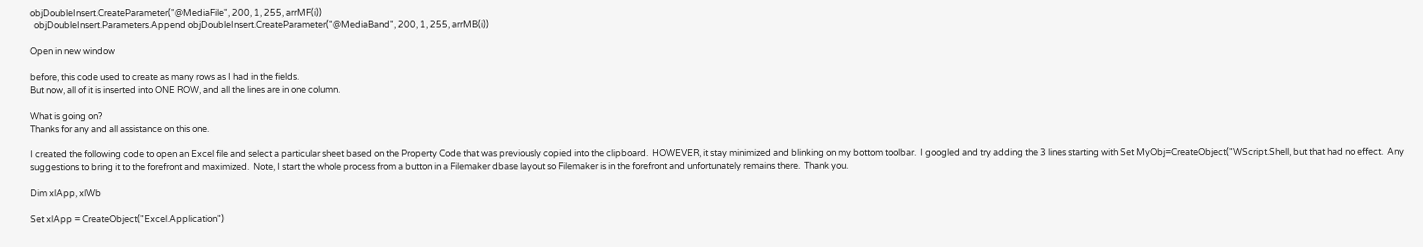objDoubleInsert.CreateParameter("@MediaFile", 200, 1, 255, arrMF(i))
  objDoubleInsert.Parameters.Append objDoubleInsert.CreateParameter("@MediaBand", 200, 1, 255, arrMB(i))

Open in new window

before, this code used to create as many rows as I had in the fields.
But now, all of it is inserted into ONE ROW, and all the lines are in one column.

What is going on?
Thanks for any and all assistance on this one.

I created the following code to open an Excel file and select a particular sheet based on the Property Code that was previously copied into the clipboard.  HOWEVER, it stay minimized and blinking on my bottom toolbar.  I googled and try adding the 3 lines starting with Set MyObj=CreateObject("WScript.Shell, but that had no effect.  Any suggestions to bring it to the forefront and maximized.  Note, I start the whole process from a button in a Filemaker dbase layout so Filemaker is in the forefront and unfortunately remains there.  Thank you.

Dim xlApp, xlWb

Set xlApp = CreateObject("Excel.Application")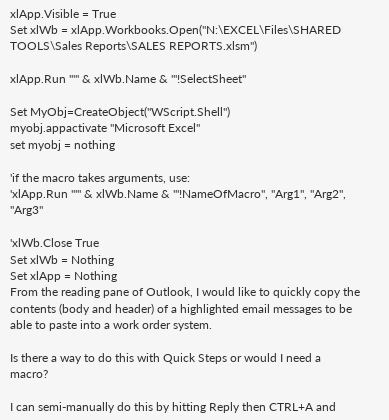xlApp.Visible = True
Set xlWb = xlApp.Workbooks.Open("N:\EXCEL\Files\SHARED TOOLS\Sales Reports\SALES REPORTS.xlsm")

xlApp.Run "'" & xlWb.Name & "'!SelectSheet"

Set MyObj=CreateObject("WScript.Shell")
myobj.appactivate "Microsoft Excel"
set myobj = nothing

'if the macro takes arguments, use:
'xlApp.Run "'" & xlWb.Name & "'!NameOfMacro", "Arg1", "Arg2", "Arg3"

'xlWb.Close True
Set xlWb = Nothing
Set xlApp = Nothing
From the reading pane of Outlook, I would like to quickly copy the contents (body and header) of a highlighted email messages to be able to paste into a work order system.

Is there a way to do this with Quick Steps or would I need a macro?

I can semi-manually do this by hitting Reply then CTRL+A and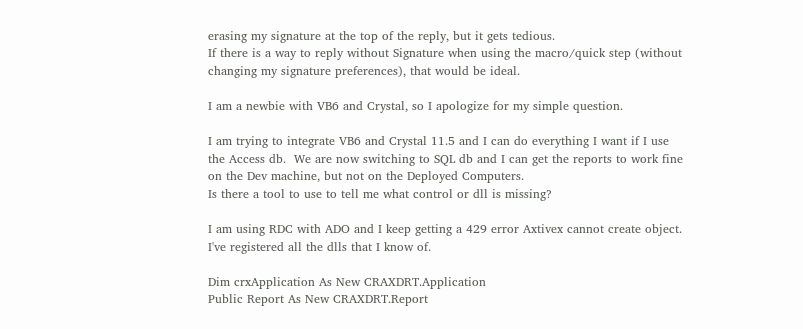erasing my signature at the top of the reply, but it gets tedious.
If there is a way to reply without Signature when using the macro/quick step (without changing my signature preferences), that would be ideal.

I am a newbie with VB6 and Crystal, so I apologize for my simple question.

I am trying to integrate VB6 and Crystal 11.5 and I can do everything I want if I use the Access db.  We are now switching to SQL db and I can get the reports to work fine on the Dev machine, but not on the Deployed Computers.
Is there a tool to use to tell me what control or dll is missing?

I am using RDC with ADO and I keep getting a 429 error Axtivex cannot create object.
I've registered all the dlls that I know of.

Dim crxApplication As New CRAXDRT.Application
Public Report As New CRAXDRT.Report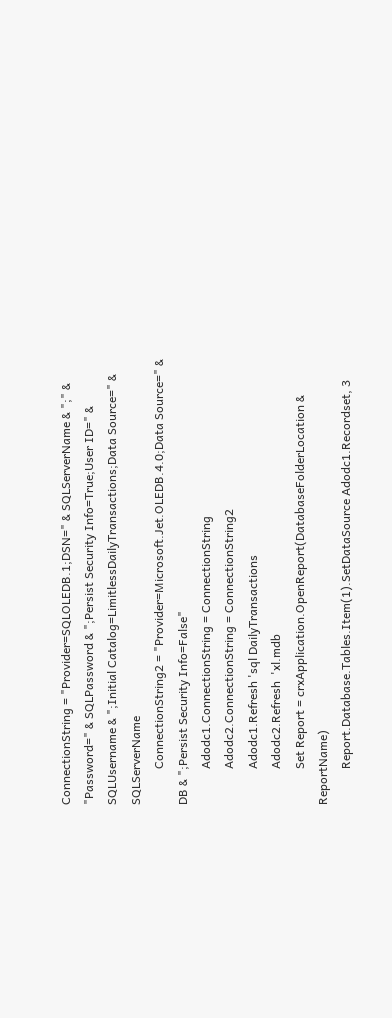ConnectionString = "Provider=SQLOLEDB.1;DSN=" & SQLServerName & ";" & "Password=" & SQLPassword & ";Persist Security Info=True;User ID=" & SQLUsername & ";Initial Catalog=LimitlessDailyTransactions;Data Source=" & SQLServerName
            ConnectionString2 = "Provider=Microsoft.Jet.OLEDB.4.0;Data Source=" & DB & ";Persist Security Info=False"
            Adodc1.ConnectionString = ConnectionString
            Adodc2.ConnectionString = ConnectionString2
            Adodc1.Refresh 'sql DailyTransactions
            Adodc2.Refresh  'xl.mdb
            Set Report = crxApplication.OpenReport(DatabaseFolderLocation & ReportName)
            Report.Database.Tables.Item(1).SetDataSource Adodc1.Recordset, 3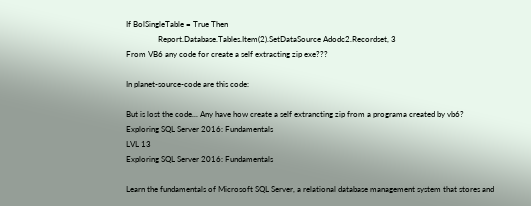If BolSingleTable = True Then
                Report.Database.Tables.Item(2).SetDataSource Adodc2.Recordset, 3
From VB6 any code for create a self extracting zip exe???

In planet-source-code are this code:

But is lost the code... Any have how create a self extrancting zip from a programa created by vb6?
Exploring SQL Server 2016: Fundamentals
LVL 13
Exploring SQL Server 2016: Fundamentals

Learn the fundamentals of Microsoft SQL Server, a relational database management system that stores and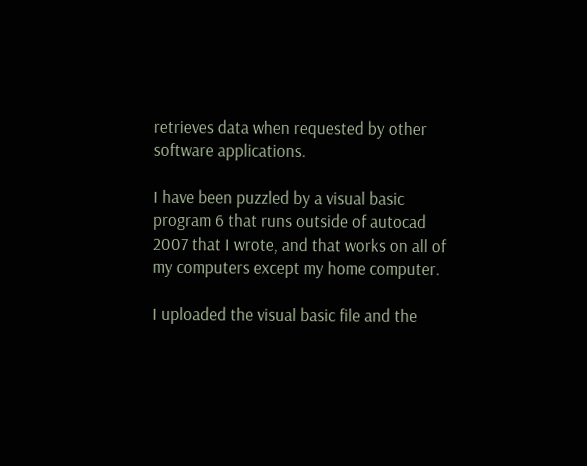retrieves data when requested by other software applications.

I have been puzzled by a visual basic program 6 that runs outside of autocad 2007 that I wrote, and that works on all of my computers except my home computer.

I uploaded the visual basic file and the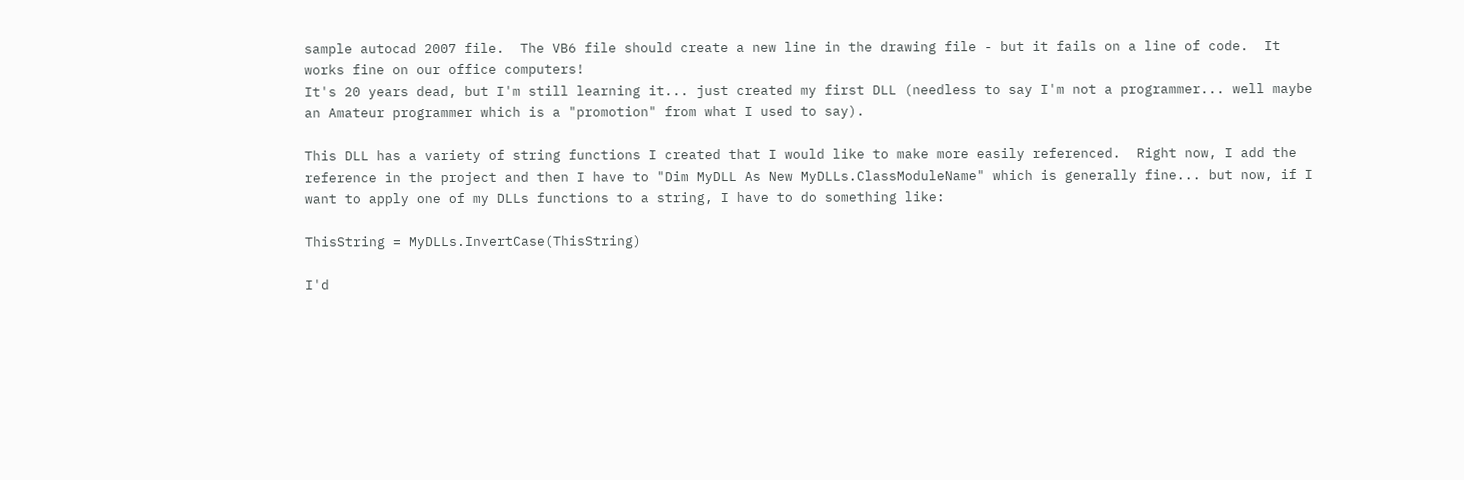sample autocad 2007 file.  The VB6 file should create a new line in the drawing file - but it fails on a line of code.  It works fine on our office computers!
It's 20 years dead, but I'm still learning it... just created my first DLL (needless to say I'm not a programmer... well maybe an Amateur programmer which is a "promotion" from what I used to say).

This DLL has a variety of string functions I created that I would like to make more easily referenced.  Right now, I add the reference in the project and then I have to "Dim MyDLL As New MyDLLs.ClassModuleName" which is generally fine... but now, if I want to apply one of my DLLs functions to a string, I have to do something like:

ThisString = MyDLLs.InvertCase(ThisString)

I'd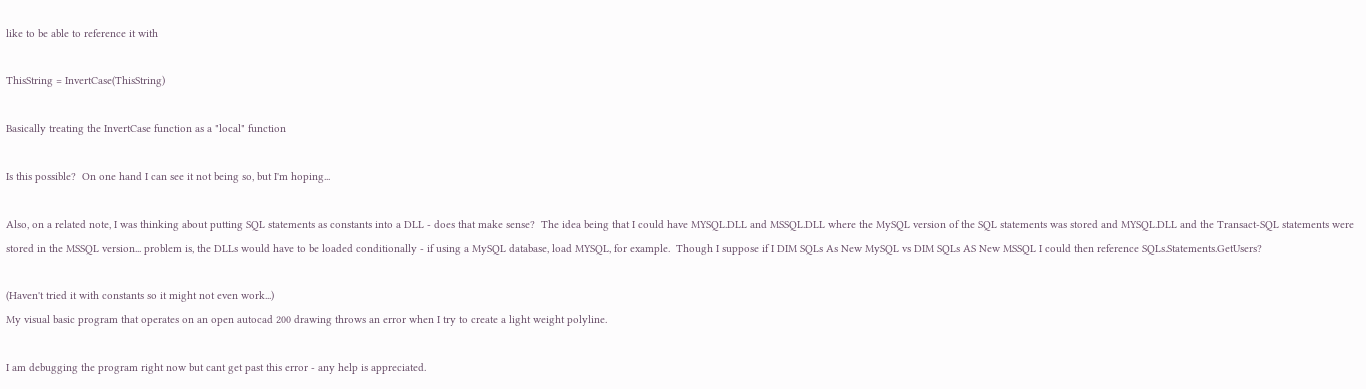like to be able to reference it with

ThisString = InvertCase(ThisString)

Basically treating the InvertCase function as a "local" function

Is this possible?  On one hand I can see it not being so, but I'm hoping...

Also, on a related note, I was thinking about putting SQL statements as constants into a DLL - does that make sense?  The idea being that I could have MYSQL.DLL and MSSQL.DLL where the MySQL version of the SQL statements was stored and MYSQL.DLL and the Transact-SQL statements were stored in the MSSQL version... problem is, the DLLs would have to be loaded conditionally - if using a MySQL database, load MYSQL, for example.  Though I suppose if I DIM SQLs As New MySQL vs DIM SQLs AS New MSSQL I could then reference SQLs.Statements.GetUsers?

(Haven't tried it with constants so it might not even work...)
My visual basic program that operates on an open autocad 200 drawing throws an error when I try to create a light weight polyline.

I am debugging the program right now but cant get past this error - any help is appreciated.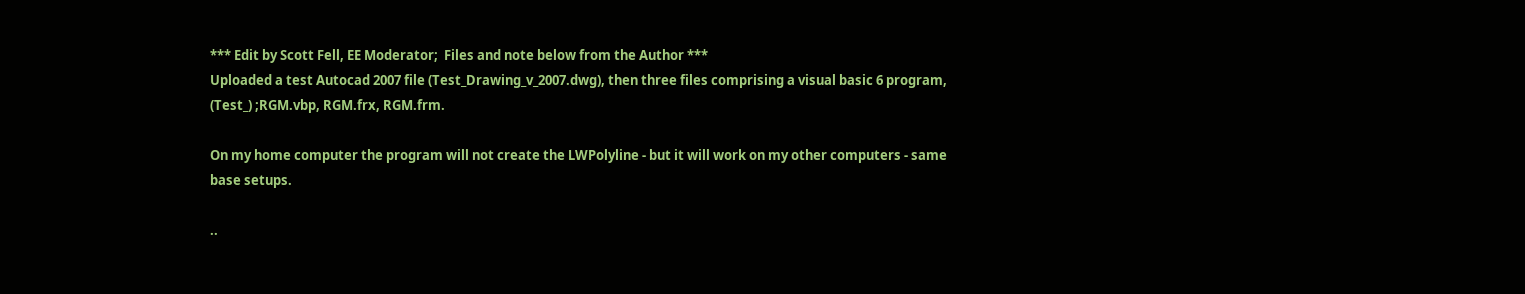*** Edit by Scott Fell, EE Moderator;  Files and note below from the Author ***
Uploaded a test Autocad 2007 file (Test_Drawing_v_2007.dwg), then three files comprising a visual basic 6 program, (Test_) ;RGM.vbp, RGM.frx, RGM.frm.

On my home computer the program will not create the LWPolyline - but it will work on my other computers - same base setups.

..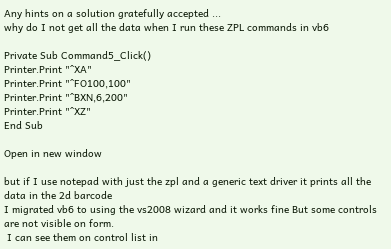Any hints on a solution gratefully accepted ...
why do I not get all the data when I run these ZPL commands in vb6

Private Sub Command5_Click()
Printer.Print "^XA"
Printer.Print "^FO100,100"
Printer.Print "^BXN,6,200"
Printer.Print "^XZ"
End Sub

Open in new window

but if I use notepad with just the zpl and a generic text driver it prints all the data in the 2d barcode
I migrated vb6 to using the vs2008 wizard and it works fine But some controls are not visible on form.
 I can see them on control list in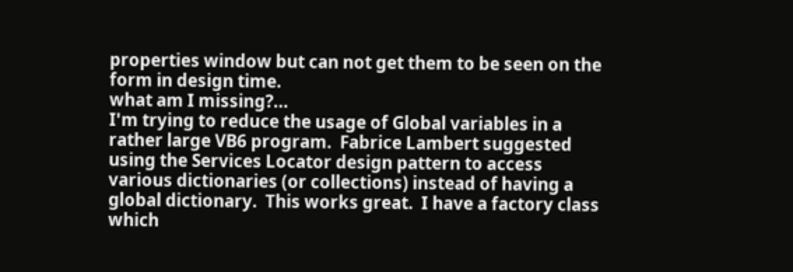properties window but can not get them to be seen on the form in design time.
what am I missing?...
I'm trying to reduce the usage of Global variables in a rather large VB6 program.  Fabrice Lambert suggested using the Services Locator design pattern to access various dictionaries (or collections) instead of having a global dictionary.  This works great.  I have a factory class which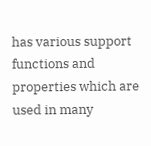has various support functions and properties which are used in many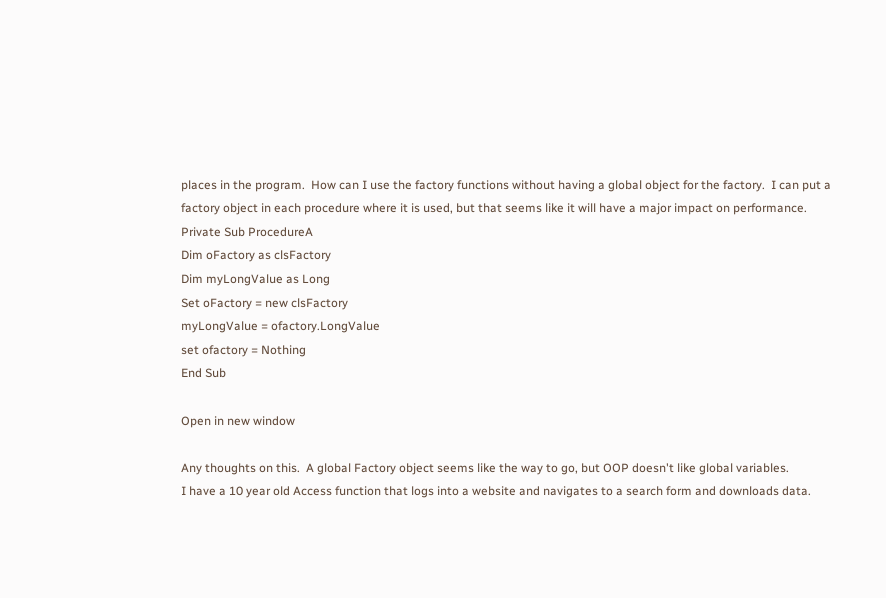places in the program.  How can I use the factory functions without having a global object for the factory.  I can put a factory object in each procedure where it is used, but that seems like it will have a major impact on performance.
Private Sub ProcedureA
Dim oFactory as clsFactory
Dim myLongValue as Long
Set oFactory = new clsFactory
myLongValue = ofactory.LongValue
set ofactory = Nothing
End Sub

Open in new window

Any thoughts on this.  A global Factory object seems like the way to go, but OOP doesn't like global variables.
I have a 10 year old Access function that logs into a website and navigates to a search form and downloads data.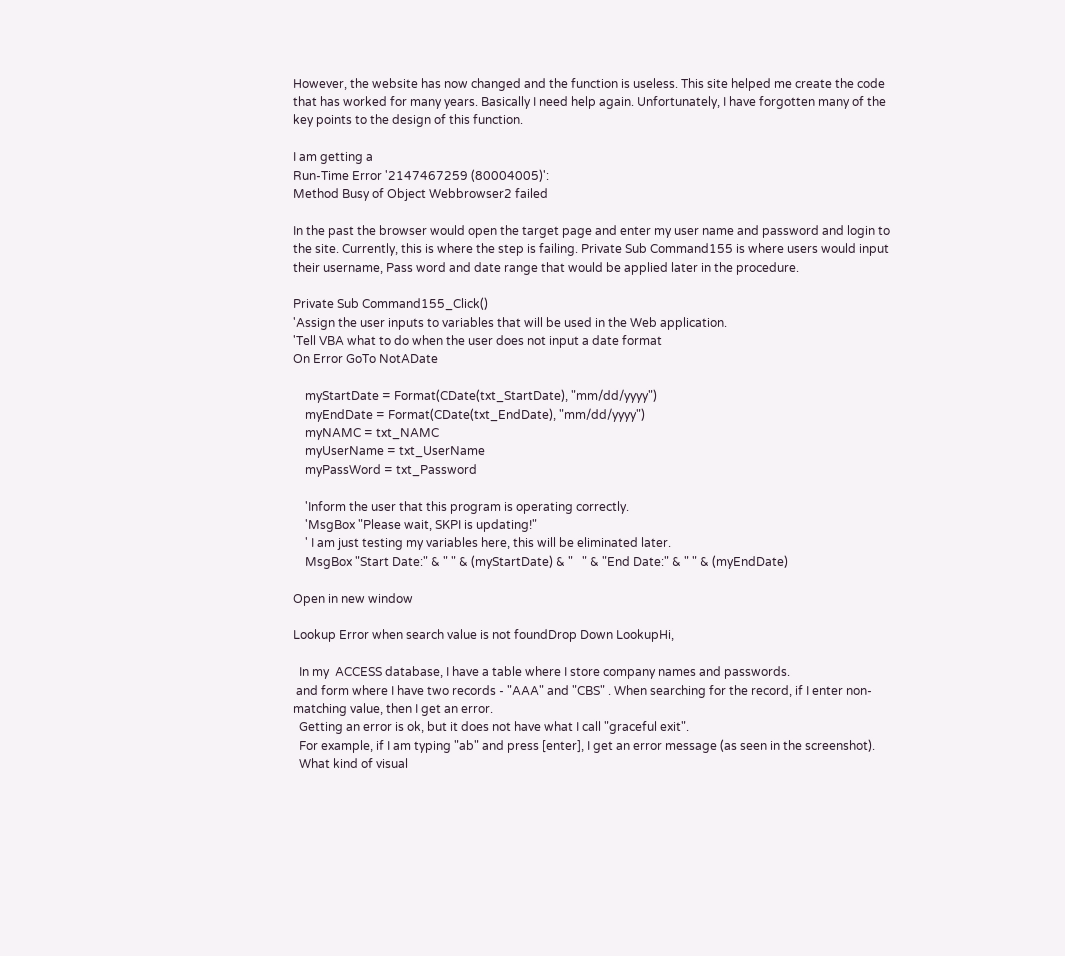However, the website has now changed and the function is useless. This site helped me create the code that has worked for many years. Basically I need help again. Unfortunately, I have forgotten many of the key points to the design of this function.

I am getting a
Run-Time Error '2147467259 (80004005)':
Method Busy of Object Webbrowser2 failed

In the past the browser would open the target page and enter my user name and password and login to the site. Currently, this is where the step is failing. Private Sub Command155 is where users would input their username, Pass word and date range that would be applied later in the procedure.

Private Sub Command155_Click()
'Assign the user inputs to variables that will be used in the Web application.
'Tell VBA what to do when the user does not input a date format
On Error GoTo NotADate

    myStartDate = Format(CDate(txt_StartDate), "mm/dd/yyyy")
    myEndDate = Format(CDate(txt_EndDate), "mm/dd/yyyy")
    myNAMC = txt_NAMC
    myUserName = txt_UserName
    myPassWord = txt_Password

    'Inform the user that this program is operating correctly.
    'MsgBox "Please wait, SKPI is updating!"
    ' I am just testing my variables here, this will be eliminated later.
    MsgBox "Start Date:" & " " & (myStartDate) & "   " & "End Date:" & " " & (myEndDate)

Open in new window

Lookup Error when search value is not foundDrop Down LookupHi,

  In my  ACCESS database, I have a table where I store company names and passwords.
 and form where I have two records - "AAA" and "CBS" . When searching for the record, if I enter non-matching value, then I get an error.
  Getting an error is ok, but it does not have what I call "graceful exit".
  For example, if I am typing "ab" and press [enter], I get an error message (as seen in the screenshot).
  What kind of visual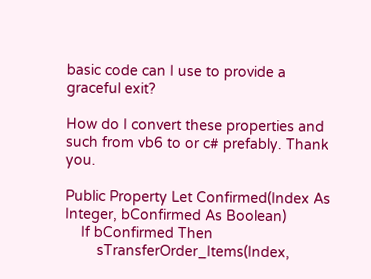basic code can I use to provide a graceful exit?

How do I convert these properties and such from vb6 to or c# prefably. Thank you.

Public Property Let Confirmed(Index As Integer, bConfirmed As Boolean)
    If bConfirmed Then
        sTransferOrder_Items(Index,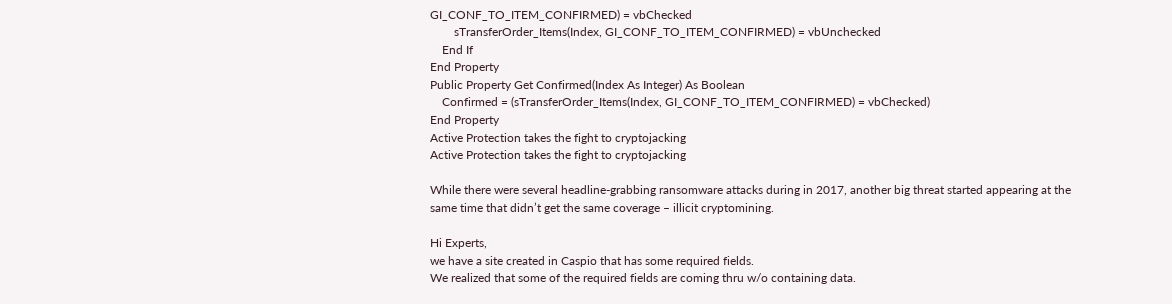GI_CONF_TO_ITEM_CONFIRMED) = vbChecked
        sTransferOrder_Items(Index, GI_CONF_TO_ITEM_CONFIRMED) = vbUnchecked
    End If
End Property
Public Property Get Confirmed(Index As Integer) As Boolean
    Confirmed = (sTransferOrder_Items(Index, GI_CONF_TO_ITEM_CONFIRMED) = vbChecked)
End Property
Active Protection takes the fight to cryptojacking
Active Protection takes the fight to cryptojacking

While there were several headline-grabbing ransomware attacks during in 2017, another big threat started appearing at the same time that didn’t get the same coverage – illicit cryptomining.

Hi Experts,
we have a site created in Caspio that has some required fields.
We realized that some of the required fields are coming thru w/o containing data.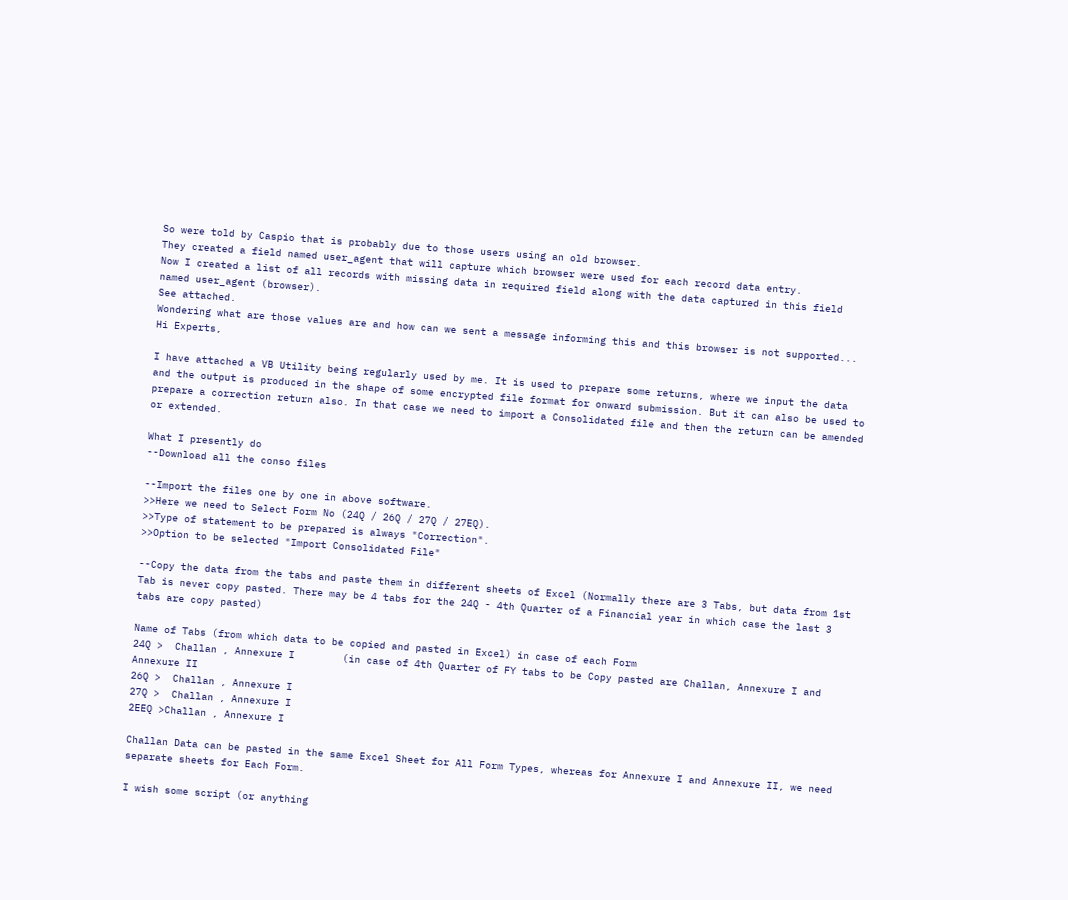So were told by Caspio that is probably due to those users using an old browser.
They created a field named user_agent that will capture which browser were used for each record data entry.
Now I created a list of all records with missing data in required field along with the data captured in this field named user_agent (browser).
See attached.
Wondering what are those values are and how can we sent a message informing this and this browser is not supported...
Hi Experts,

I have attached a VB Utility being regularly used by me. It is used to prepare some returns, where we input the data and the output is produced in the shape of some encrypted file format for onward submission. But it can also be used to prepare a correction return also. In that case we need to import a Consolidated file and then the return can be amended or extended.

What I presently do
--Download all the conso files

--Import the files one by one in above software.
>>Here we need to Select Form No (24Q / 26Q / 27Q / 27EQ).
>>Type of statement to be prepared is always "Correction".
>>Option to be selected "Import Consolidated File"

--Copy the data from the tabs and paste them in different sheets of Excel (Normally there are 3 Tabs, but data from 1st Tab is never copy pasted. There may be 4 tabs for the 24Q - 4th Quarter of a Financial year in which case the last 3 tabs are copy pasted)

Name of Tabs (from which data to be copied and pasted in Excel) in case of each Form
24Q >  Challan , Annexure I        (in case of 4th Quarter of FY tabs to be Copy pasted are Challan, Annexure I and Annexure II
26Q >  Challan , Annexure I
27Q >  Challan , Annexure I
2EEQ >Challan , Annexure I

Challan Data can be pasted in the same Excel Sheet for All Form Types, whereas for Annexure I and Annexure II, we need separate sheets for Each Form.

I wish some script (or anything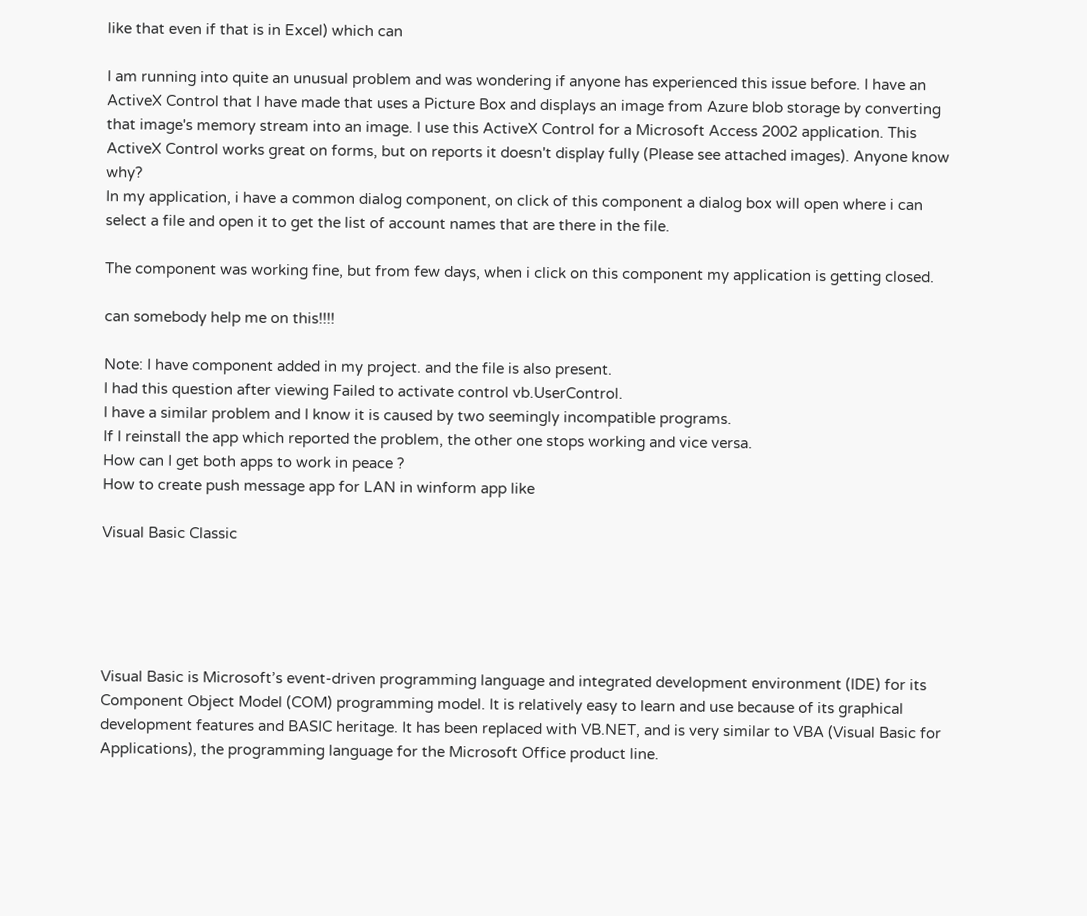like that even if that is in Excel) which can

I am running into quite an unusual problem and was wondering if anyone has experienced this issue before. I have an ActiveX Control that I have made that uses a Picture Box and displays an image from Azure blob storage by converting that image's memory stream into an image. I use this ActiveX Control for a Microsoft Access 2002 application. This ActiveX Control works great on forms, but on reports it doesn't display fully (Please see attached images). Anyone know why?
In my application, i have a common dialog component, on click of this component a dialog box will open where i can select a file and open it to get the list of account names that are there in the file.

The component was working fine, but from few days, when i click on this component my application is getting closed.

can somebody help me on this!!!!

Note: I have component added in my project. and the file is also present.
I had this question after viewing Failed to activate control vb.UserControl.
I have a similar problem and I know it is caused by two seemingly incompatible programs.
If I reinstall the app which reported the problem, the other one stops working and vice versa.
How can I get both apps to work in peace ?
How to create push message app for LAN in winform app like

Visual Basic Classic





Visual Basic is Microsoft’s event-driven programming language and integrated development environment (IDE) for its Component Object Model (COM) programming model. It is relatively easy to learn and use because of its graphical development features and BASIC heritage. It has been replaced with VB.NET, and is very similar to VBA (Visual Basic for Applications), the programming language for the Microsoft Office product line.